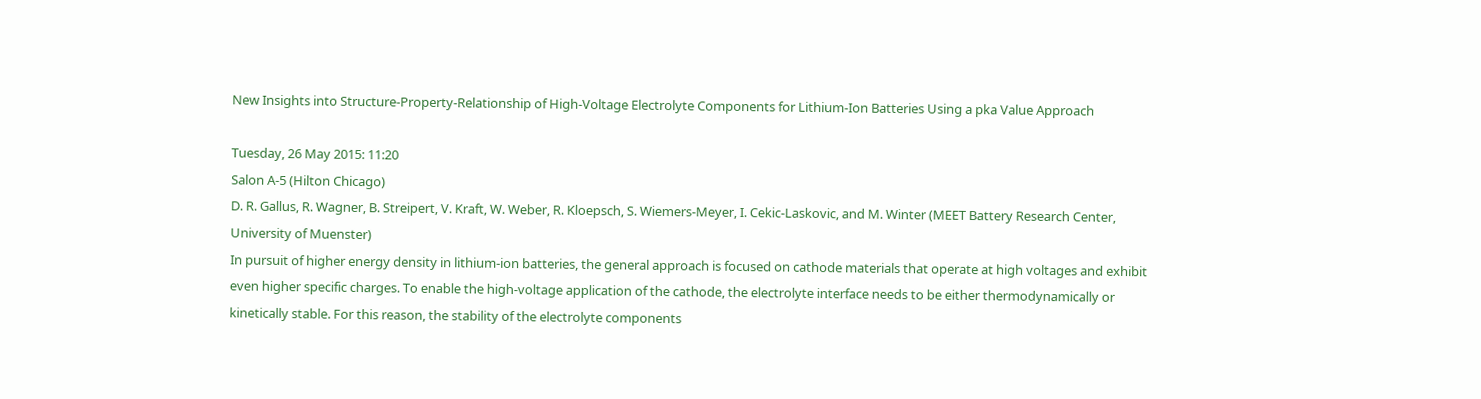New Insights into Structure-Property-Relationship of High-Voltage Electrolyte Components for Lithium-Ion Batteries Using a pka Value Approach

Tuesday, 26 May 2015: 11:20
Salon A-5 (Hilton Chicago)
D. R. Gallus, R. Wagner, B. Streipert, V. Kraft, W. Weber, R. Kloepsch, S. Wiemers-Meyer, I. Cekic-Laskovic, and M. Winter (MEET Battery Research Center, University of Muenster)
In pursuit of higher energy density in lithium-ion batteries, the general approach is focused on cathode materials that operate at high voltages and exhibit even higher specific charges. To enable the high-voltage application of the cathode, the electrolyte interface needs to be either thermodynamically or kinetically stable. For this reason, the stability of the electrolyte components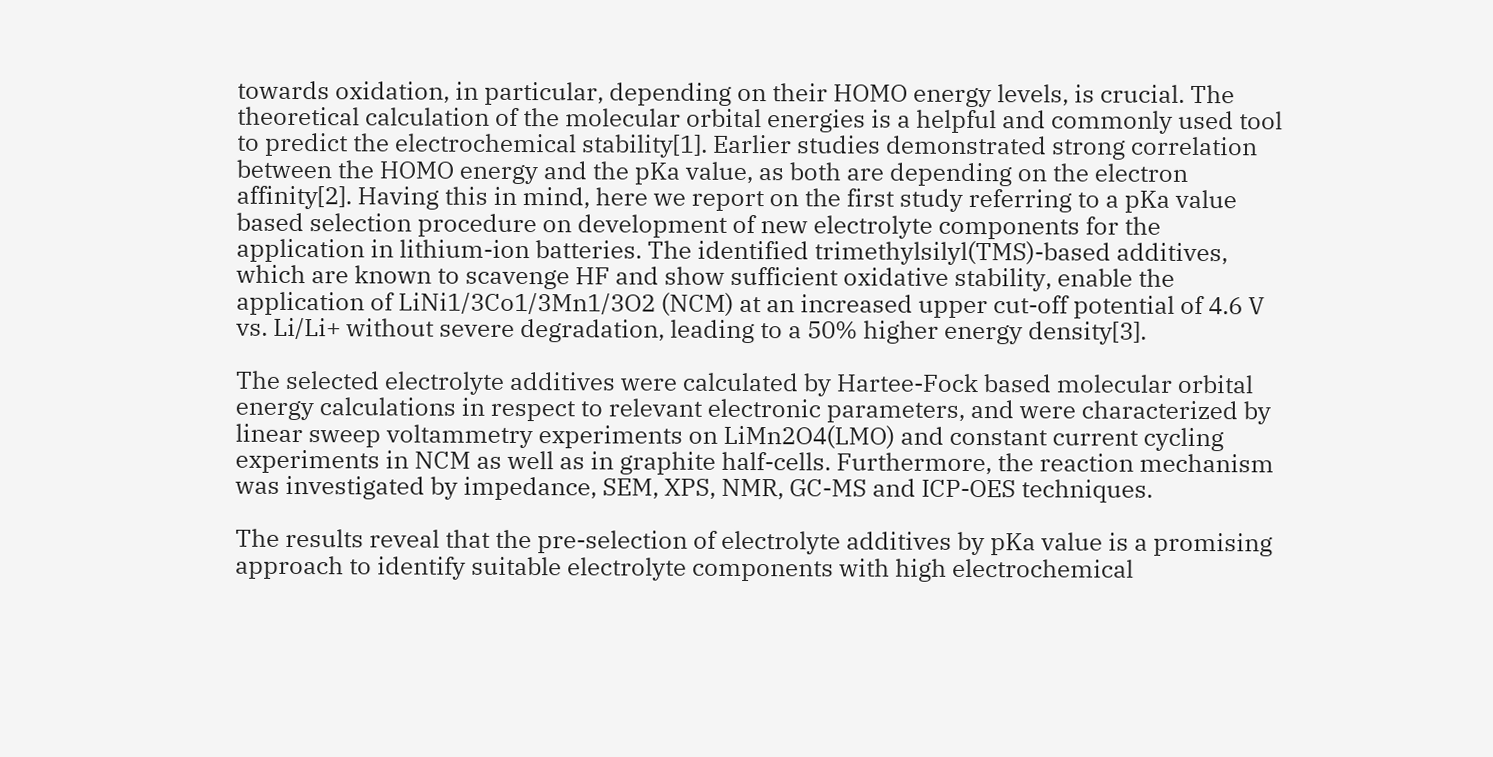towards oxidation, in particular, depending on their HOMO energy levels, is crucial. The theoretical calculation of the molecular orbital energies is a helpful and commonly used tool to predict the electrochemical stability[1]. Earlier studies demonstrated strong correlation between the HOMO energy and the pKa value, as both are depending on the electron affinity[2]. Having this in mind, here we report on the first study referring to a pKa value based selection procedure on development of new electrolyte components for the application in lithium-ion batteries. The identified trimethylsilyl(TMS)-based additives, which are known to scavenge HF and show sufficient oxidative stability, enable the application of LiNi1/3Co1/3Mn1/3O2 (NCM) at an increased upper cut-off potential of 4.6 V vs. Li/Li+ without severe degradation, leading to a 50% higher energy density[3].

The selected electrolyte additives were calculated by Hartee-Fock based molecular orbital energy calculations in respect to relevant electronic parameters, and were characterized by linear sweep voltammetry experiments on LiMn2O4(LMO) and constant current cycling experiments in NCM as well as in graphite half-cells. Furthermore, the reaction mechanism was investigated by impedance, SEM, XPS, NMR, GC-MS and ICP-OES techniques.

The results reveal that the pre-selection of electrolyte additives by pKa value is a promising approach to identify suitable electrolyte components with high electrochemical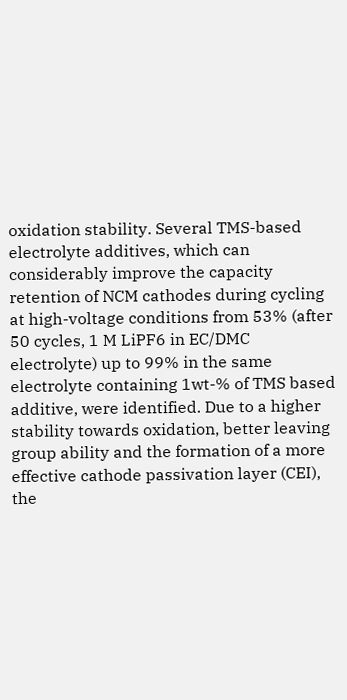oxidation stability. Several TMS-based electrolyte additives, which can considerably improve the capacity retention of NCM cathodes during cycling at high-voltage conditions from 53% (after 50 cycles, 1 M LiPF6 in EC/DMC electrolyte) up to 99% in the same electrolyte containing 1wt-% of TMS based additive, were identified. Due to a higher stability towards oxidation, better leaving group ability and the formation of a more effective cathode passivation layer (CEI), the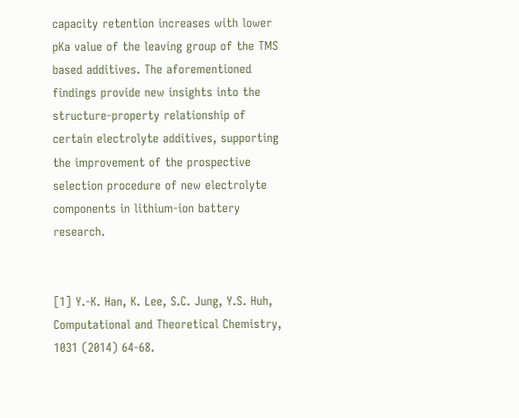capacity retention increases with lower pKa value of the leaving group of the TMS based additives. The aforementioned findings provide new insights into the structure-property relationship of certain electrolyte additives, supporting the improvement of the prospective selection procedure of new electrolyte components in lithium-ion battery research.


[1] Y.-K. Han, K. Lee, S.C. Jung, Y.S. Huh, Computational and Theoretical Chemistry, 1031 (2014) 64-68.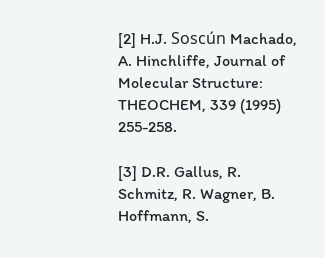[2] H.J. Soscún Machado, A. Hinchliffe, Journal of Molecular Structure: THEOCHEM, 339 (1995) 255-258.

[3] D.R. Gallus, R. Schmitz, R. Wagner, B. Hoffmann, S.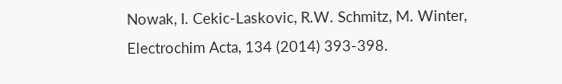Nowak, I. Cekic-Laskovic, R.W. Schmitz, M. Winter, Electrochim Acta, 134 (2014) 393-398.